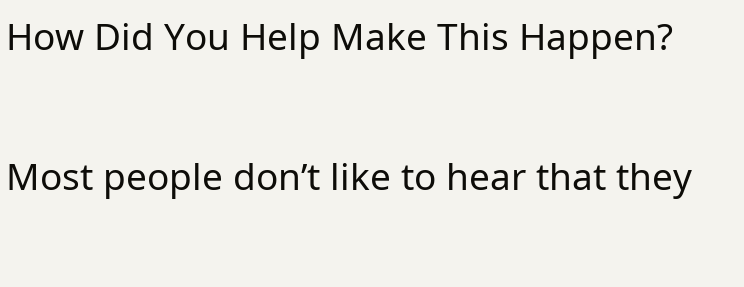How Did You Help Make This Happen?

Most people don’t like to hear that they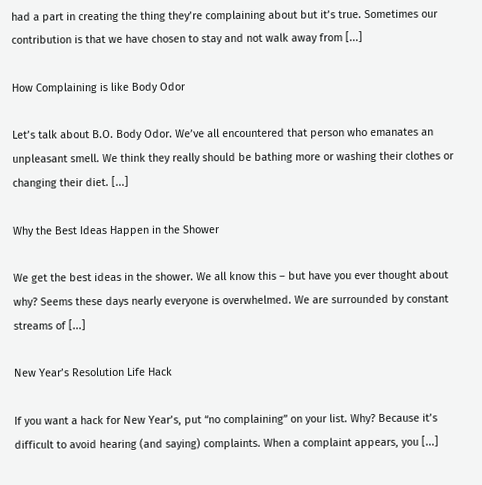had a part in creating the thing they’re complaining about but it’s true. Sometimes our contribution is that we have chosen to stay and not walk away from [...]

How Complaining is like Body Odor

Let’s talk about B.O. Body Odor. We’ve all encountered that person who emanates an unpleasant smell. We think they really should be bathing more or washing their clothes or changing their diet. [...]

Why the Best Ideas Happen in the Shower

We get the best ideas in the shower. We all know this – but have you ever thought about why? Seems these days nearly everyone is overwhelmed. We are surrounded by constant streams of [...]

New Year’s Resolution Life Hack

If you want a hack for New Year’s, put “no complaining” on your list. Why? Because it’s difficult to avoid hearing (and saying) complaints. When a complaint appears, you [...]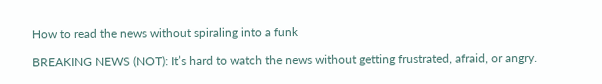How to read the news without spiraling into a funk

BREAKING NEWS (NOT): It’s hard to watch the news without getting frustrated, afraid, or angry.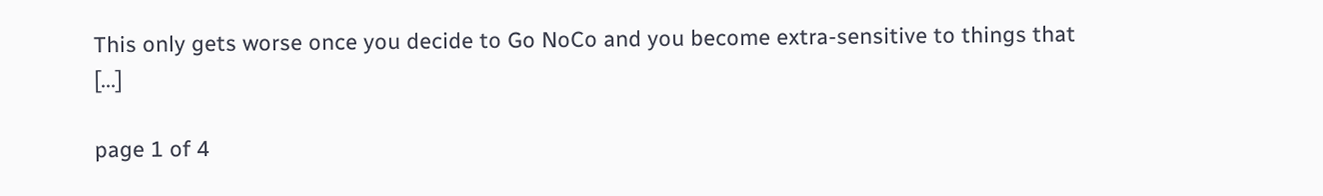This only gets worse once you decide to Go NoCo and you become extra-sensitive to things that [...]

page 1 of 4